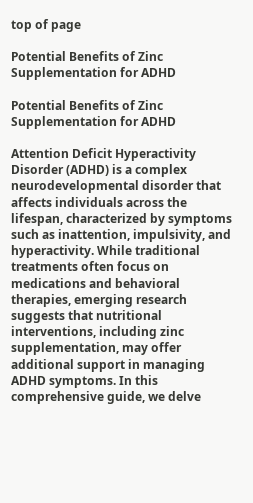top of page

Potential Benefits of Zinc Supplementation for ADHD

Potential Benefits of Zinc Supplementation for ADHD

Attention Deficit Hyperactivity Disorder (ADHD) is a complex neurodevelopmental disorder that affects individuals across the lifespan, characterized by symptoms such as inattention, impulsivity, and hyperactivity. While traditional treatments often focus on medications and behavioral therapies, emerging research suggests that nutritional interventions, including zinc supplementation, may offer additional support in managing ADHD symptoms. In this comprehensive guide, we delve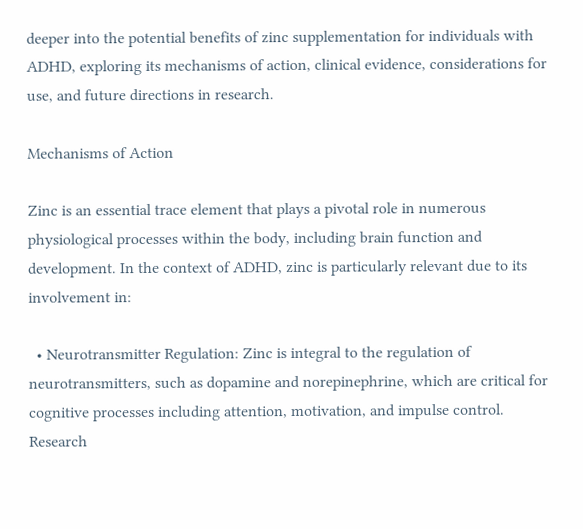deeper into the potential benefits of zinc supplementation for individuals with ADHD, exploring its mechanisms of action, clinical evidence, considerations for use, and future directions in research.

Mechanisms of Action

Zinc is an essential trace element that plays a pivotal role in numerous physiological processes within the body, including brain function and development. In the context of ADHD, zinc is particularly relevant due to its involvement in:

  • Neurotransmitter Regulation: Zinc is integral to the regulation of neurotransmitters, such as dopamine and norepinephrine, which are critical for cognitive processes including attention, motivation, and impulse control. Research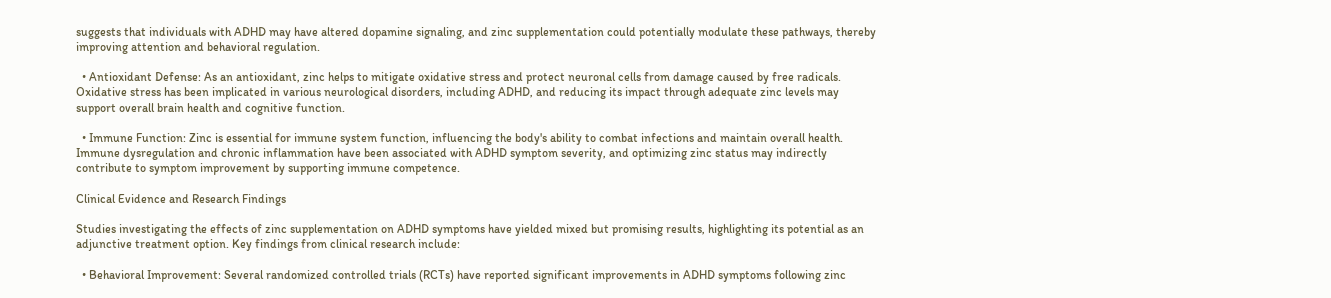suggests that individuals with ADHD may have altered dopamine signaling, and zinc supplementation could potentially modulate these pathways, thereby improving attention and behavioral regulation.

  • Antioxidant Defense: As an antioxidant, zinc helps to mitigate oxidative stress and protect neuronal cells from damage caused by free radicals. Oxidative stress has been implicated in various neurological disorders, including ADHD, and reducing its impact through adequate zinc levels may support overall brain health and cognitive function.

  • Immune Function: Zinc is essential for immune system function, influencing the body's ability to combat infections and maintain overall health. Immune dysregulation and chronic inflammation have been associated with ADHD symptom severity, and optimizing zinc status may indirectly contribute to symptom improvement by supporting immune competence.

Clinical Evidence and Research Findings

Studies investigating the effects of zinc supplementation on ADHD symptoms have yielded mixed but promising results, highlighting its potential as an adjunctive treatment option. Key findings from clinical research include:

  • Behavioral Improvement: Several randomized controlled trials (RCTs) have reported significant improvements in ADHD symptoms following zinc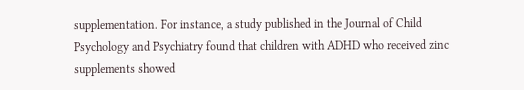supplementation. For instance, a study published in the Journal of Child Psychology and Psychiatry found that children with ADHD who received zinc supplements showed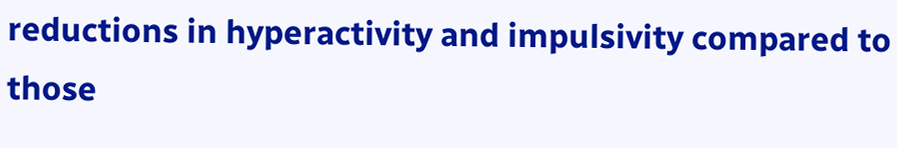reductions in hyperactivity and impulsivity compared to those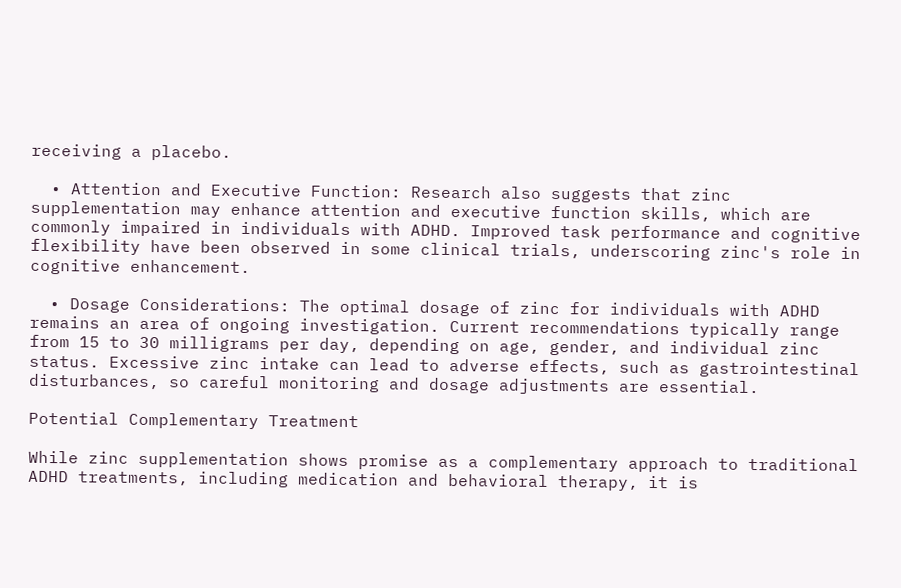receiving a placebo.

  • Attention and Executive Function: Research also suggests that zinc supplementation may enhance attention and executive function skills, which are commonly impaired in individuals with ADHD. Improved task performance and cognitive flexibility have been observed in some clinical trials, underscoring zinc's role in cognitive enhancement.

  • Dosage Considerations: The optimal dosage of zinc for individuals with ADHD remains an area of ongoing investigation. Current recommendations typically range from 15 to 30 milligrams per day, depending on age, gender, and individual zinc status. Excessive zinc intake can lead to adverse effects, such as gastrointestinal disturbances, so careful monitoring and dosage adjustments are essential.

Potential Complementary Treatment

While zinc supplementation shows promise as a complementary approach to traditional ADHD treatments, including medication and behavioral therapy, it is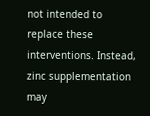not intended to replace these interventions. Instead, zinc supplementation may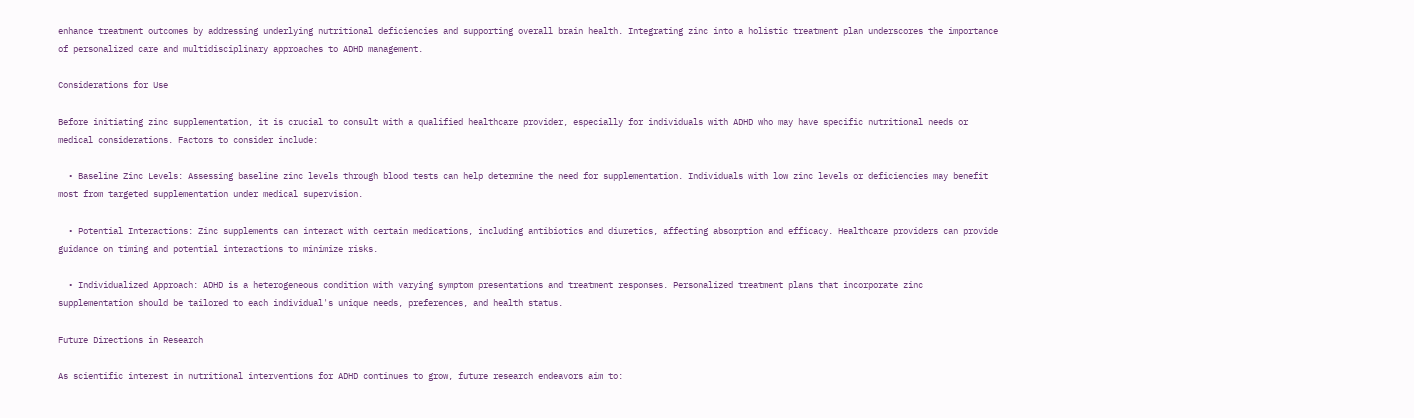enhance treatment outcomes by addressing underlying nutritional deficiencies and supporting overall brain health. Integrating zinc into a holistic treatment plan underscores the importance of personalized care and multidisciplinary approaches to ADHD management.

Considerations for Use

Before initiating zinc supplementation, it is crucial to consult with a qualified healthcare provider, especially for individuals with ADHD who may have specific nutritional needs or medical considerations. Factors to consider include:

  • Baseline Zinc Levels: Assessing baseline zinc levels through blood tests can help determine the need for supplementation. Individuals with low zinc levels or deficiencies may benefit most from targeted supplementation under medical supervision.

  • Potential Interactions: Zinc supplements can interact with certain medications, including antibiotics and diuretics, affecting absorption and efficacy. Healthcare providers can provide guidance on timing and potential interactions to minimize risks.

  • Individualized Approach: ADHD is a heterogeneous condition with varying symptom presentations and treatment responses. Personalized treatment plans that incorporate zinc supplementation should be tailored to each individual's unique needs, preferences, and health status.

Future Directions in Research

As scientific interest in nutritional interventions for ADHD continues to grow, future research endeavors aim to: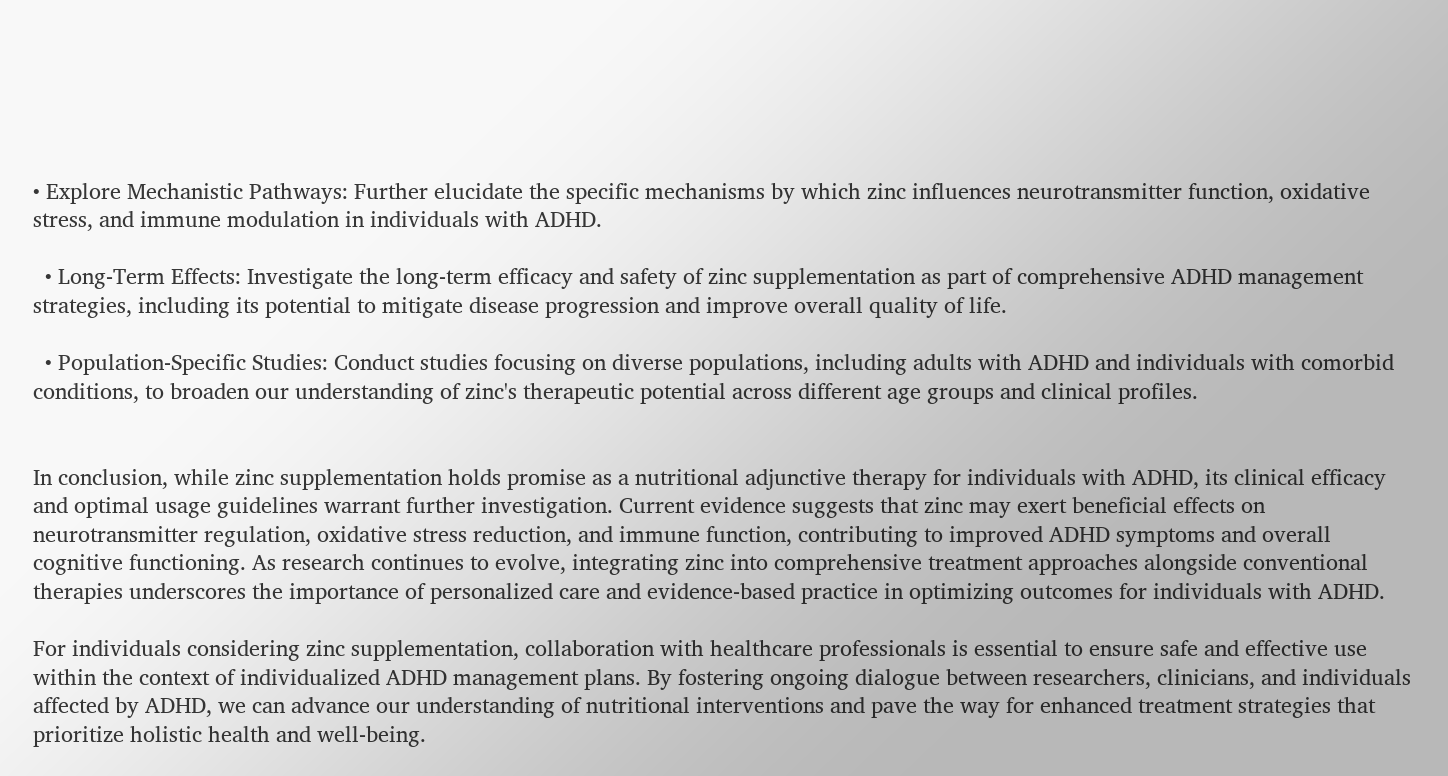• Explore Mechanistic Pathways: Further elucidate the specific mechanisms by which zinc influences neurotransmitter function, oxidative stress, and immune modulation in individuals with ADHD.

  • Long-Term Effects: Investigate the long-term efficacy and safety of zinc supplementation as part of comprehensive ADHD management strategies, including its potential to mitigate disease progression and improve overall quality of life.

  • Population-Specific Studies: Conduct studies focusing on diverse populations, including adults with ADHD and individuals with comorbid conditions, to broaden our understanding of zinc's therapeutic potential across different age groups and clinical profiles.


In conclusion, while zinc supplementation holds promise as a nutritional adjunctive therapy for individuals with ADHD, its clinical efficacy and optimal usage guidelines warrant further investigation. Current evidence suggests that zinc may exert beneficial effects on neurotransmitter regulation, oxidative stress reduction, and immune function, contributing to improved ADHD symptoms and overall cognitive functioning. As research continues to evolve, integrating zinc into comprehensive treatment approaches alongside conventional therapies underscores the importance of personalized care and evidence-based practice in optimizing outcomes for individuals with ADHD.

For individuals considering zinc supplementation, collaboration with healthcare professionals is essential to ensure safe and effective use within the context of individualized ADHD management plans. By fostering ongoing dialogue between researchers, clinicians, and individuals affected by ADHD, we can advance our understanding of nutritional interventions and pave the way for enhanced treatment strategies that prioritize holistic health and well-being.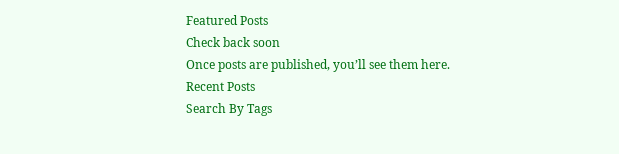Featured Posts
Check back soon
Once posts are published, you’ll see them here.
Recent Posts
Search By Tags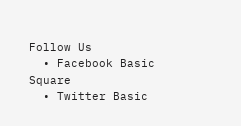Follow Us
  • Facebook Basic Square
  • Twitter Basic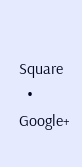Square
  • Google+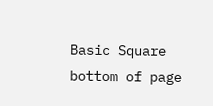Basic Square
bottom of page